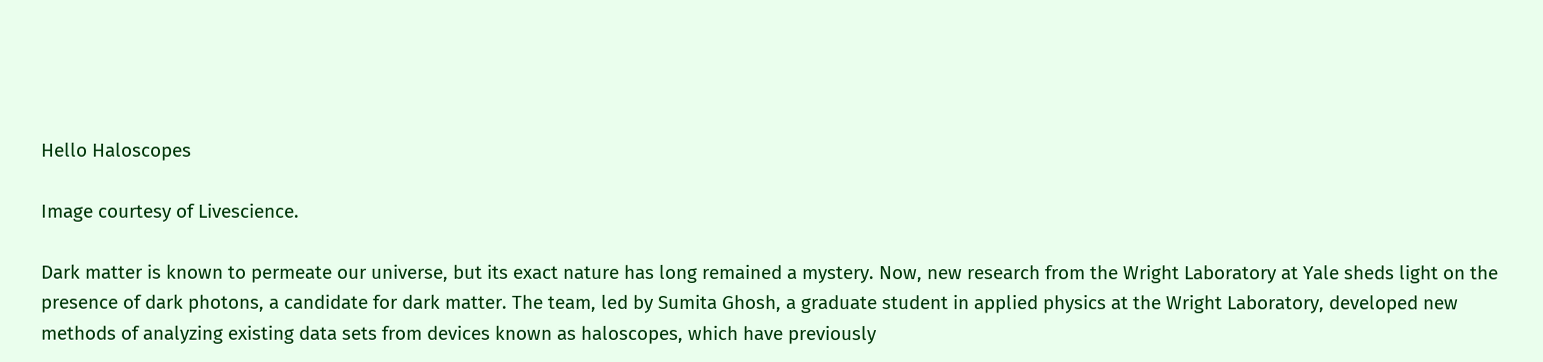Hello Haloscopes

Image courtesy of Livescience.

Dark matter is known to permeate our universe, but its exact nature has long remained a mystery. Now, new research from the Wright Laboratory at Yale sheds light on the presence of dark photons, a candidate for dark matter. The team, led by Sumita Ghosh, a graduate student in applied physics at the Wright Laboratory, developed new methods of analyzing existing data sets from devices known as haloscopes, which have previously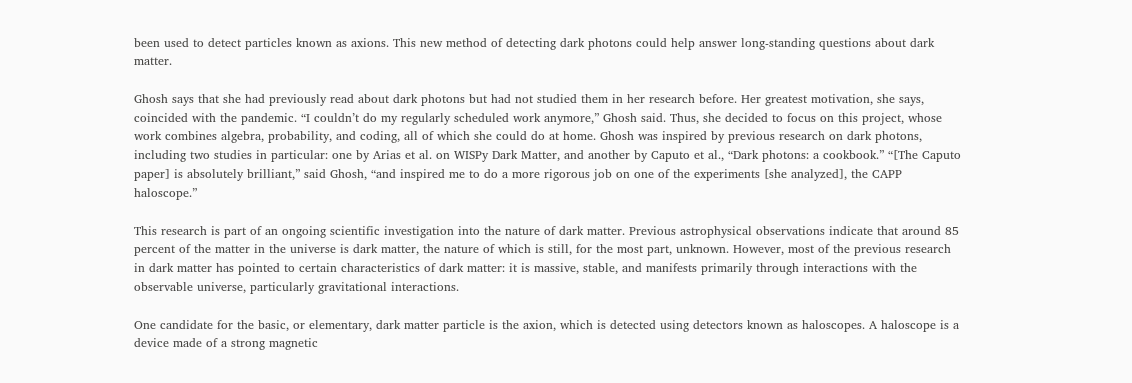been used to detect particles known as axions. This new method of detecting dark photons could help answer long-standing questions about dark matter.

Ghosh says that she had previously read about dark photons but had not studied them in her research before. Her greatest motivation, she says, coincided with the pandemic. “I couldn’t do my regularly scheduled work anymore,” Ghosh said. Thus, she decided to focus on this project, whose work combines algebra, probability, and coding, all of which she could do at home. Ghosh was inspired by previous research on dark photons, including two studies in particular: one by Arias et al. on WISPy Dark Matter, and another by Caputo et al., “Dark photons: a cookbook.” “[The Caputo paper] is absolutely brilliant,” said Ghosh, “and inspired me to do a more rigorous job on one of the experiments [she analyzed], the CAPP haloscope.”

This research is part of an ongoing scientific investigation into the nature of dark matter. Previous astrophysical observations indicate that around 85 percent of the matter in the universe is dark matter, the nature of which is still, for the most part, unknown. However, most of the previous research in dark matter has pointed to certain characteristics of dark matter: it is massive, stable, and manifests primarily through interactions with the observable universe, particularly gravitational interactions.

One candidate for the basic, or elementary, dark matter particle is the axion, which is detected using detectors known as haloscopes. A haloscope is a device made of a strong magnetic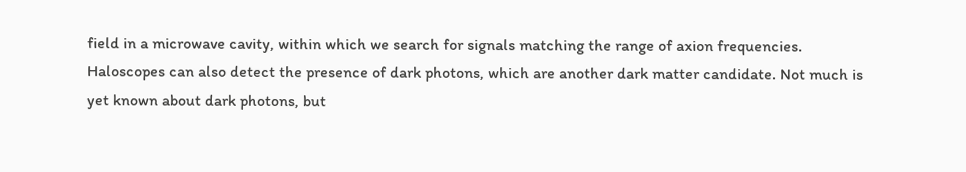field in a microwave cavity, within which we search for signals matching the range of axion frequencies. Haloscopes can also detect the presence of dark photons, which are another dark matter candidate. Not much is yet known about dark photons, but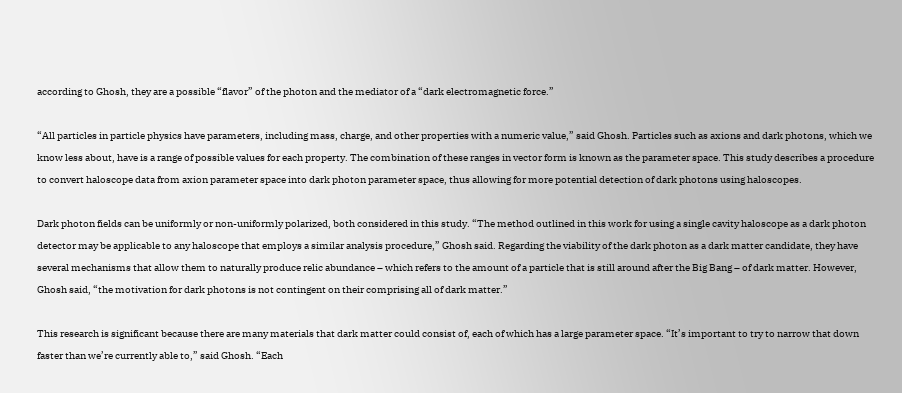according to Ghosh, they are a possible “flavor” of the photon and the mediator of a “dark electromagnetic force.”

“All particles in particle physics have parameters, including mass, charge, and other properties with a numeric value,” said Ghosh. Particles such as axions and dark photons, which we know less about, have is a range of possible values for each property. The combination of these ranges in vector form is known as the parameter space. This study describes a procedure to convert haloscope data from axion parameter space into dark photon parameter space, thus allowing for more potential detection of dark photons using haloscopes.

Dark photon fields can be uniformly or non-uniformly polarized, both considered in this study. “The method outlined in this work for using a single cavity haloscope as a dark photon detector may be applicable to any haloscope that employs a similar analysis procedure,” Ghosh said. Regarding the viability of the dark photon as a dark matter candidate, they have several mechanisms that allow them to naturally produce relic abundance – which refers to the amount of a particle that is still around after the Big Bang – of dark matter. However, Ghosh said, “the motivation for dark photons is not contingent on their comprising all of dark matter.”

This research is significant because there are many materials that dark matter could consist of, each of which has a large parameter space. “It’s important to try to narrow that down faster than we’re currently able to,” said Ghosh. “Each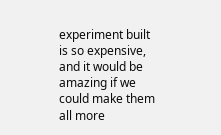experiment built is so expensive, and it would be amazing if we could make them all more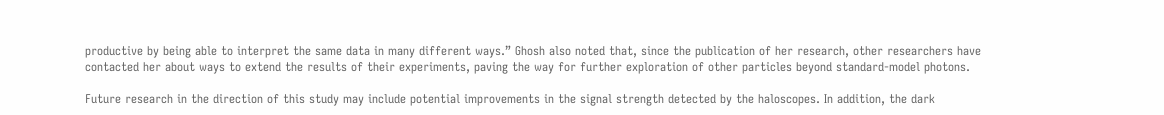productive by being able to interpret the same data in many different ways.” Ghosh also noted that, since the publication of her research, other researchers have contacted her about ways to extend the results of their experiments, paving the way for further exploration of other particles beyond standard-model photons.

Future research in the direction of this study may include potential improvements in the signal strength detected by the haloscopes. In addition, the dark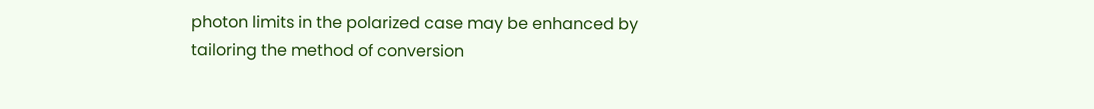photon limits in the polarized case may be enhanced by tailoring the method of conversion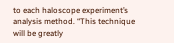to each haloscope experiment’s analysis method. “This technique will be greatly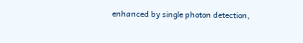enhanced by single photon detection,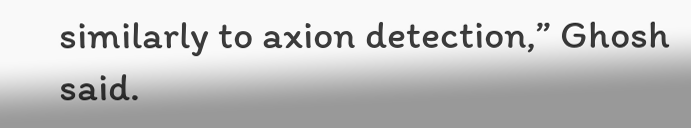similarly to axion detection,” Ghosh said.